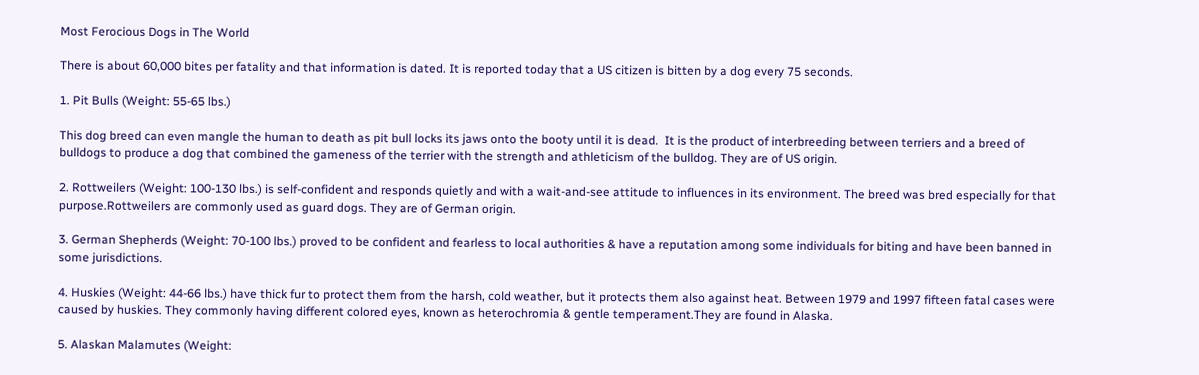Most Ferocious Dogs in The World

There is about 60,000 bites per fatality and that information is dated. It is reported today that a US citizen is bitten by a dog every 75 seconds.

1. Pit Bulls (Weight: 55-65 lbs.)

This dog breed can even mangle the human to death as pit bull locks its jaws onto the booty until it is dead.  It is the product of interbreeding between terriers and a breed of bulldogs to produce a dog that combined the gameness of the terrier with the strength and athleticism of the bulldog. They are of US origin.

2. Rottweilers (Weight: 100-130 lbs.) is self-confident and responds quietly and with a wait-and-see attitude to influences in its environment. The breed was bred especially for that purpose.Rottweilers are commonly used as guard dogs. They are of German origin.

3. German Shepherds (Weight: 70-100 lbs.) proved to be confident and fearless to local authorities & have a reputation among some individuals for biting and have been banned in some jurisdictions.

4. Huskies (Weight: 44-66 lbs.) have thick fur to protect them from the harsh, cold weather, but it protects them also against heat. Between 1979 and 1997 fifteen fatal cases were caused by huskies. They commonly having different colored eyes, known as heterochromia & gentle temperament.They are found in Alaska.

5. Alaskan Malamutes (Weight: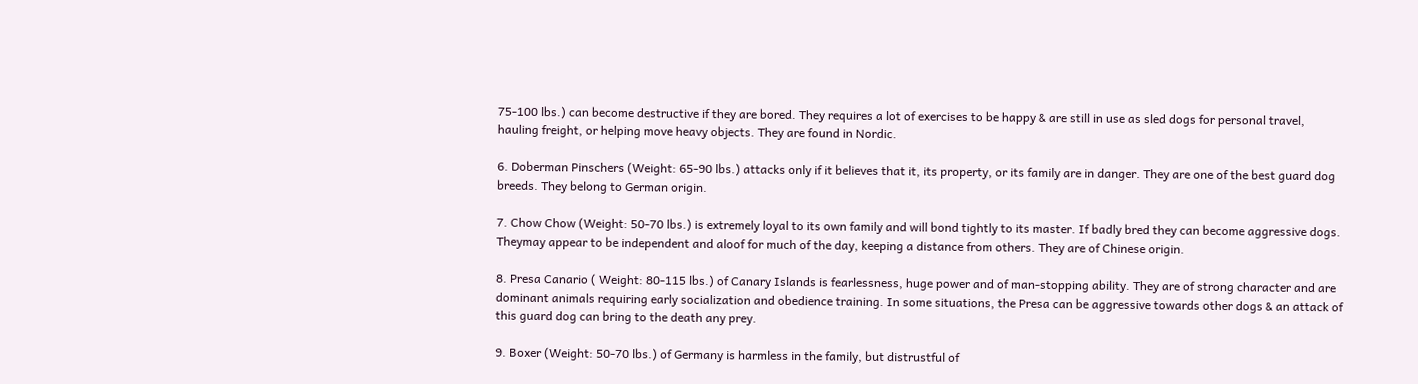75-100 lbs.) can become destructive if they are bored. They requires a lot of exercises to be happy & are still in use as sled dogs for personal travel, hauling freight, or helping move heavy objects. They are found in Nordic.

6. Doberman Pinschers (Weight: 65-90 lbs.) attacks only if it believes that it, its property, or its family are in danger. They are one of the best guard dog breeds. They belong to German origin.

7. Chow Chow (Weight: 50-70 lbs.) is extremely loyal to its own family and will bond tightly to its master. If badly bred they can become aggressive dogs. Theymay appear to be independent and aloof for much of the day, keeping a distance from others. They are of Chinese origin.

8. Presa Canario ( Weight: 80-115 lbs.) of Canary Islands is fearlessness, huge power and of man-stopping ability. They are of strong character and are dominant animals requiring early socialization and obedience training. In some situations, the Presa can be aggressive towards other dogs & an attack of this guard dog can bring to the death any prey.

9. Boxer (Weight: 50-70 lbs.) of Germany is harmless in the family, but distrustful of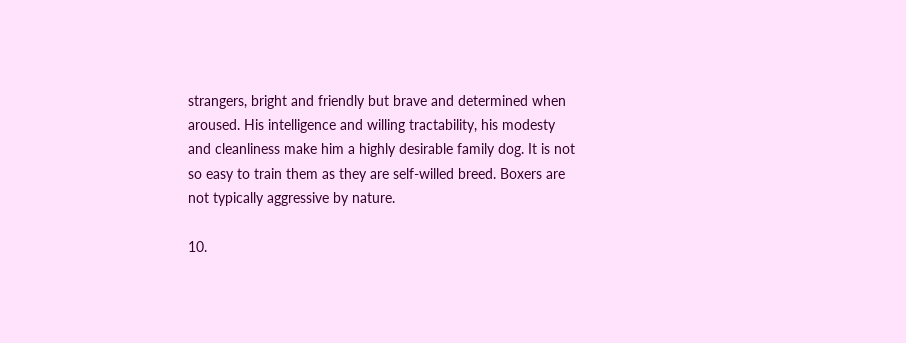strangers, bright and friendly but brave and determined when aroused. His intelligence and willing tractability, his modesty and cleanliness make him a highly desirable family dog. It is not so easy to train them as they are self-willed breed. Boxers are not typically aggressive by nature.

10.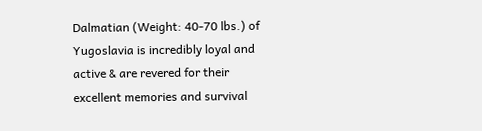Dalmatian (Weight: 40-70 lbs.) of  Yugoslavia is incredibly loyal and active & are revered for their excellent memories and survival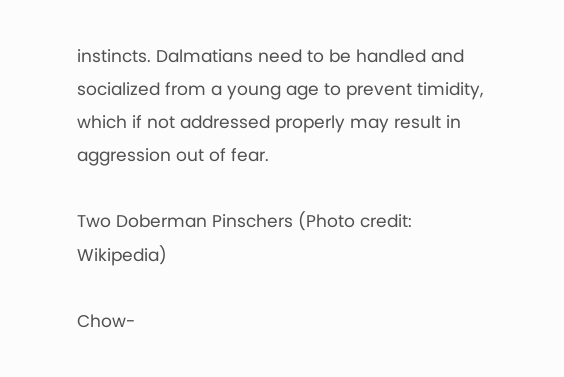instincts. Dalmatians need to be handled and socialized from a young age to prevent timidity, which if not addressed properly may result in aggression out of fear.

Two Doberman Pinschers (Photo credit: Wikipedia)

Chow-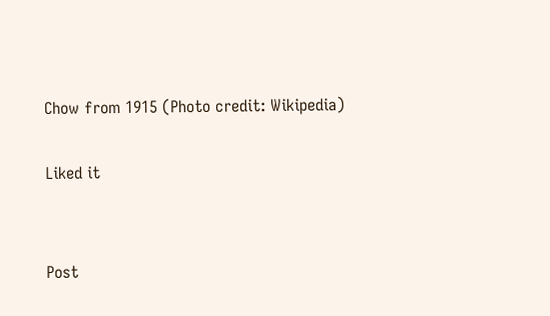Chow from 1915 (Photo credit: Wikipedia)

Liked it


Post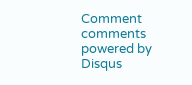Comment
comments powered by Disqus